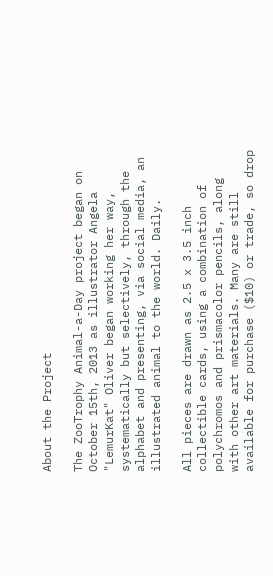About the Project

The ZooTrophy Animal-a-Day project began on October 15th, 2013 as illustrator Angela "LemurKat" Oliver began working her way, systematically but selectively, through the alphabet and presenting, via social media, an illustrated animal to the world. Daily.

All pieces are drawn as 2.5 x 3.5 inch collectible cards, using a combination of polychromos and prismacolor pencils, along with other art materials. Many are still available for purchase ($10) or trade, so drop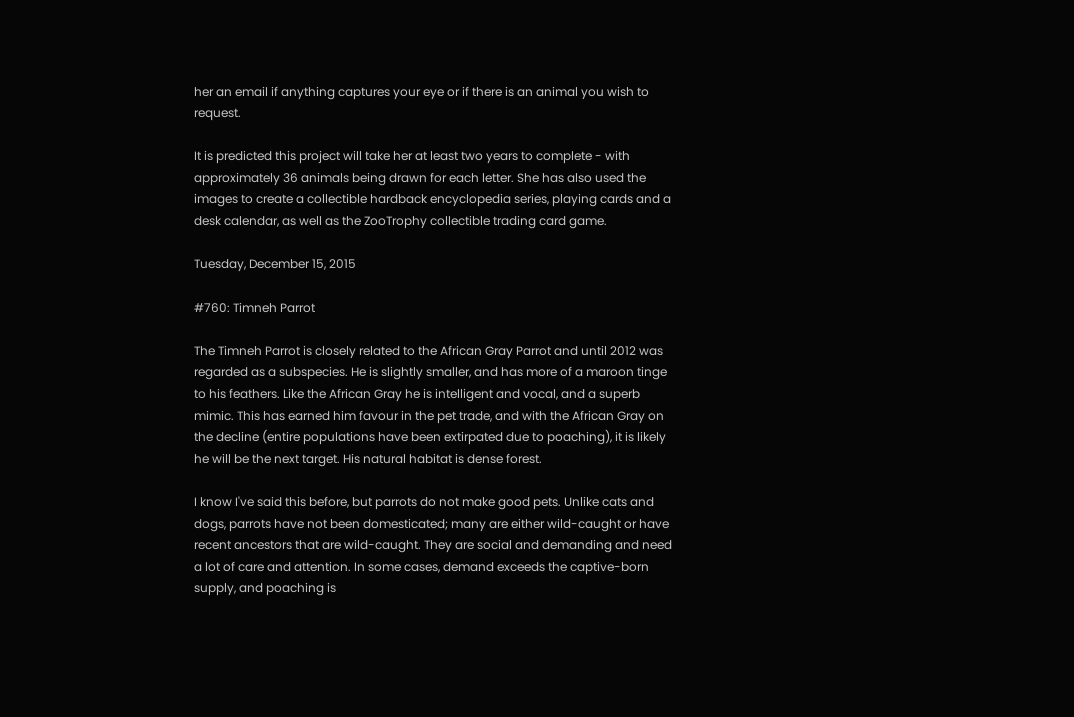her an email if anything captures your eye or if there is an animal you wish to request.

It is predicted this project will take her at least two years to complete - with approximately 36 animals being drawn for each letter. She has also used the images to create a collectible hardback encyclopedia series, playing cards and a desk calendar, as well as the ZooTrophy collectible trading card game.

Tuesday, December 15, 2015

#760: Timneh Parrot

The Timneh Parrot is closely related to the African Gray Parrot and until 2012 was regarded as a subspecies. He is slightly smaller, and has more of a maroon tinge to his feathers. Like the African Gray he is intelligent and vocal, and a superb mimic. This has earned him favour in the pet trade, and with the African Gray on the decline (entire populations have been extirpated due to poaching), it is likely he will be the next target. His natural habitat is dense forest.

I know I've said this before, but parrots do not make good pets. Unlike cats and dogs, parrots have not been domesticated; many are either wild-caught or have recent ancestors that are wild-caught. They are social and demanding and need a lot of care and attention. In some cases, demand exceeds the captive-born supply, and poaching is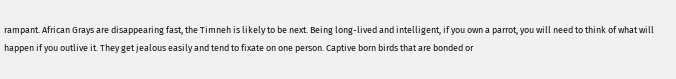rampant. African Grays are disappearing fast, the Timneh is likely to be next. Being long-lived and intelligent, if you own a parrot, you will need to think of what will happen if you outlive it. They get jealous easily and tend to fixate on one person. Captive born birds that are bonded or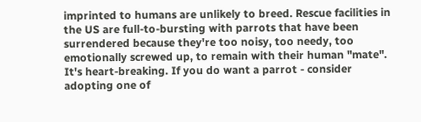imprinted to humans are unlikely to breed. Rescue facilities in the US are full-to-bursting with parrots that have been surrendered because they're too noisy, too needy, too emotionally screwed up, to remain with their human "mate". It's heart-breaking. If you do want a parrot - consider adopting one of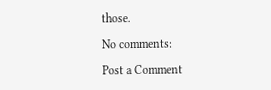those.

No comments:

Post a Comment